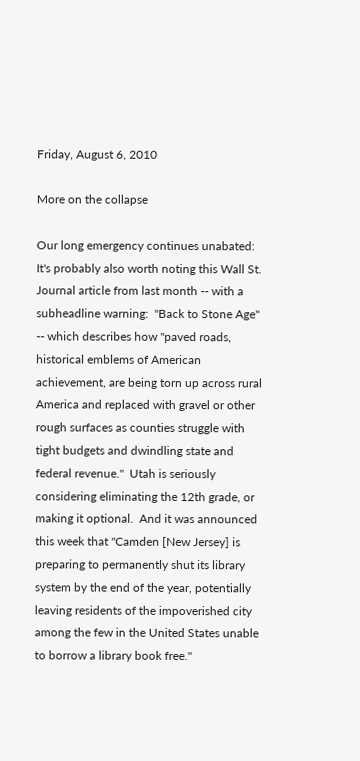Friday, August 6, 2010

More on the collapse

Our long emergency continues unabated:
It's probably also worth noting this Wall St. Journal article from last month -- with a subheadline warning:  "Back to Stone Age" -- which describes how "paved roads, historical emblems of American achievement, are being torn up across rural America and replaced with gravel or other rough surfaces as counties struggle with tight budgets and dwindling state and federal revenue."  Utah is seriously considering eliminating the 12th grade, or making it optional.  And it was announced this week that "Camden [New Jersey] is preparing to permanently shut its library system by the end of the year, potentially leaving residents of the impoverished city among the few in the United States unable to borrow a library book free."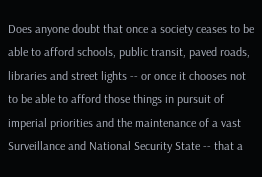Does anyone doubt that once a society ceases to be able to afford schools, public transit, paved roads, libraries and street lights -- or once it chooses not to be able to afford those things in pursuit of imperial priorities and the maintenance of a vast Surveillance and National Security State -- that a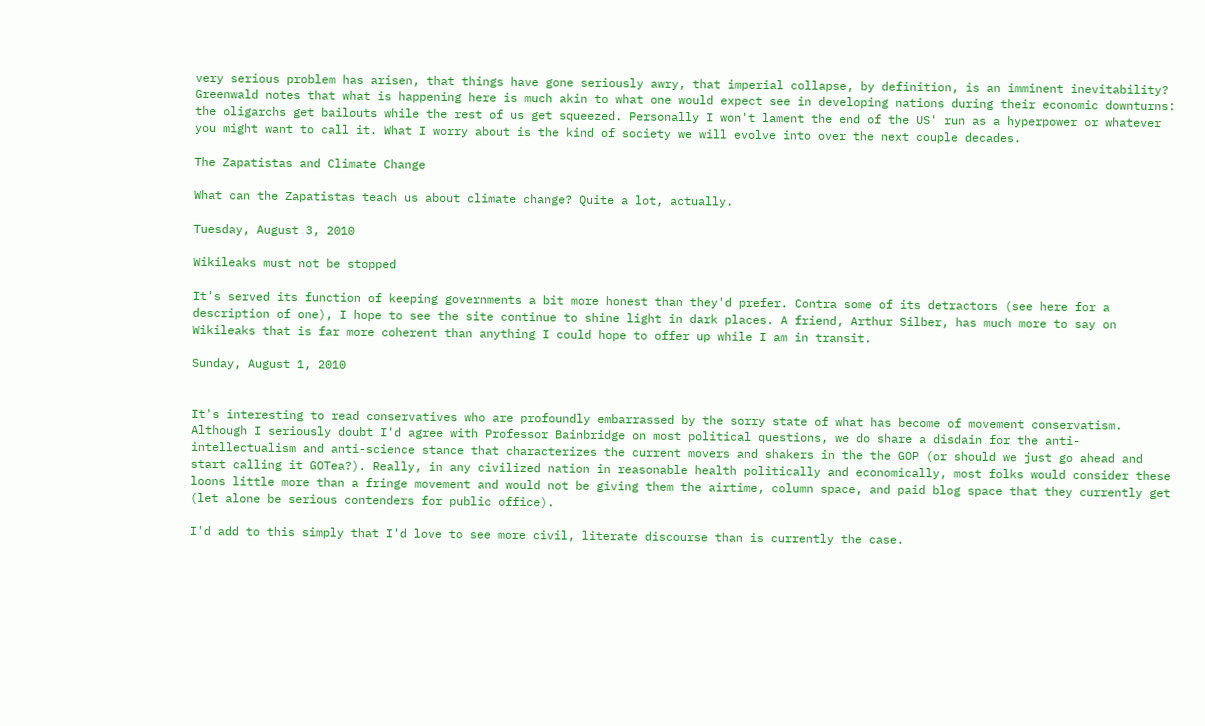very serious problem has arisen, that things have gone seriously awry, that imperial collapse, by definition, is an imminent inevitability?
Greenwald notes that what is happening here is much akin to what one would expect see in developing nations during their economic downturns: the oligarchs get bailouts while the rest of us get squeezed. Personally I won't lament the end of the US' run as a hyperpower or whatever you might want to call it. What I worry about is the kind of society we will evolve into over the next couple decades.

The Zapatistas and Climate Change

What can the Zapatistas teach us about climate change? Quite a lot, actually.

Tuesday, August 3, 2010

Wikileaks must not be stopped

It's served its function of keeping governments a bit more honest than they'd prefer. Contra some of its detractors (see here for a description of one), I hope to see the site continue to shine light in dark places. A friend, Arthur Silber, has much more to say on Wikileaks that is far more coherent than anything I could hope to offer up while I am in transit.

Sunday, August 1, 2010


It's interesting to read conservatives who are profoundly embarrassed by the sorry state of what has become of movement conservatism. Although I seriously doubt I'd agree with Professor Bainbridge on most political questions, we do share a disdain for the anti-intellectualism and anti-science stance that characterizes the current movers and shakers in the the GOP (or should we just go ahead and start calling it GOTea?). Really, in any civilized nation in reasonable health politically and economically, most folks would consider these loons little more than a fringe movement and would not be giving them the airtime, column space, and paid blog space that they currently get (let alone be serious contenders for public office).

I'd add to this simply that I'd love to see more civil, literate discourse than is currently the case.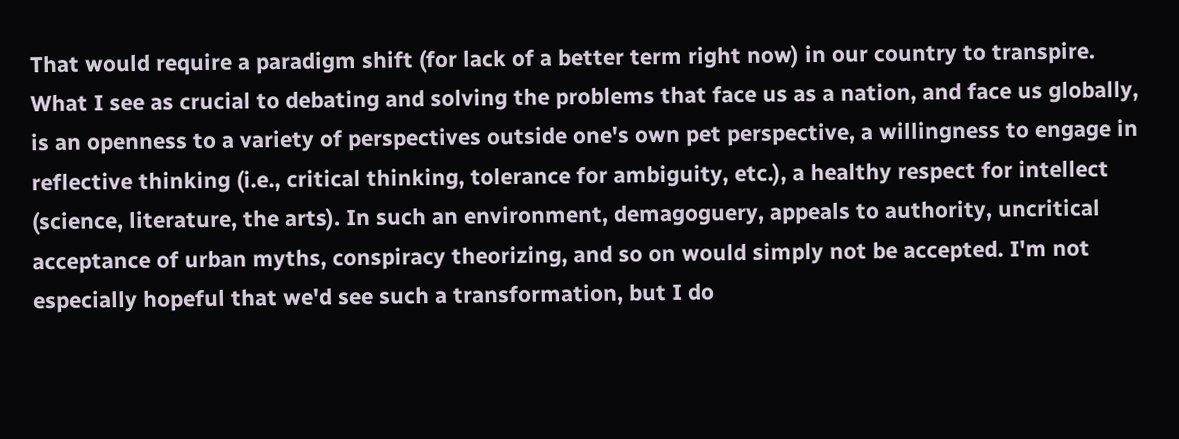That would require a paradigm shift (for lack of a better term right now) in our country to transpire. What I see as crucial to debating and solving the problems that face us as a nation, and face us globally, is an openness to a variety of perspectives outside one's own pet perspective, a willingness to engage in reflective thinking (i.e., critical thinking, tolerance for ambiguity, etc.), a healthy respect for intellect (science, literature, the arts). In such an environment, demagoguery, appeals to authority, uncritical acceptance of urban myths, conspiracy theorizing, and so on would simply not be accepted. I'm not especially hopeful that we'd see such a transformation, but I do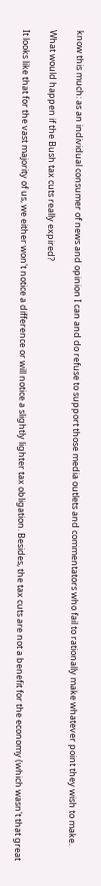know this much: as an individual consumer of news and opinion I can and do refuse to support those media outlets and commentators who fail to rationally make whatever point they wish to make.

What would happen if the Bush tax cuts really expired?

It looks like that for the vast majority of us, we either won't notice a difference or will notice a slightly lighter tax obligation. Besides, the tax cuts are not a benefit for the economy (which wasn't that great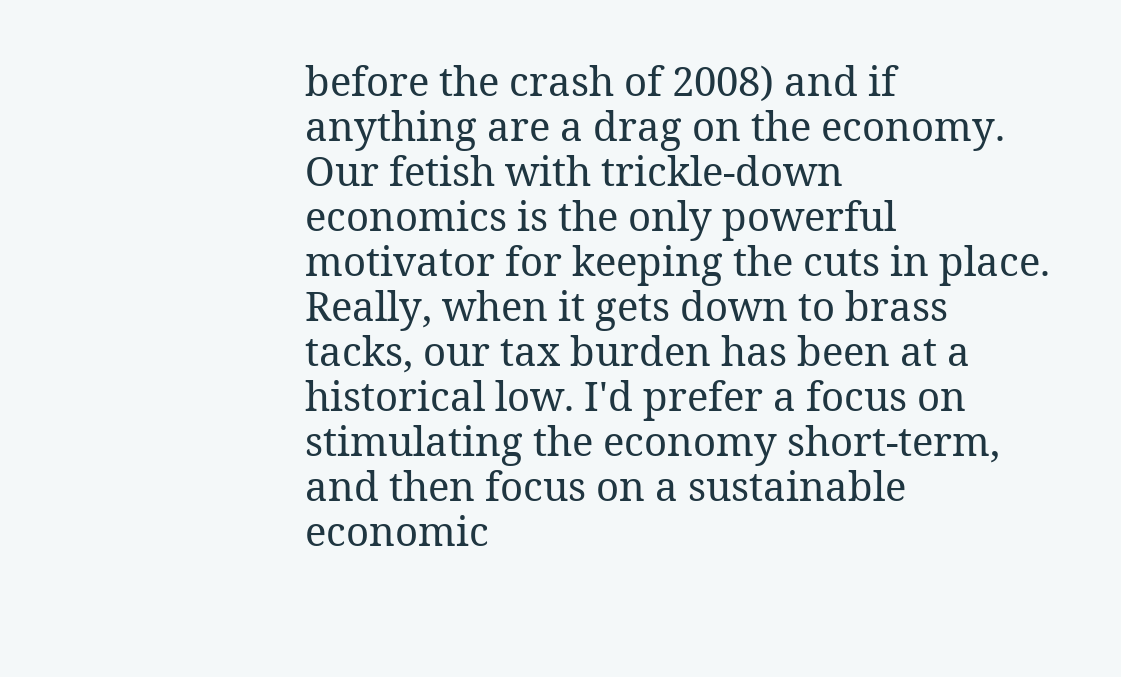before the crash of 2008) and if anything are a drag on the economy. Our fetish with trickle-down economics is the only powerful motivator for keeping the cuts in place. Really, when it gets down to brass tacks, our tax burden has been at a historical low. I'd prefer a focus on stimulating the economy short-term, and then focus on a sustainable economic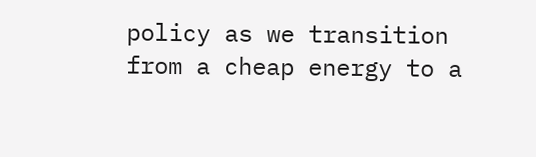policy as we transition from a cheap energy to a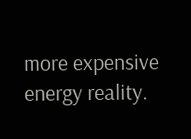more expensive energy reality.